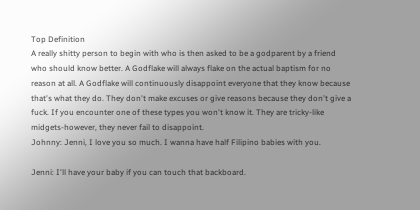Top Definition
A really shitty person to begin with who is then asked to be a godparent by a friend who should know better. A Godflake will always flake on the actual baptism for no reason at all. A Godflake will continuously disappoint everyone that they know because that's what they do. They don't make excuses or give reasons because they don't give a fuck. If you encounter one of these types you won't know it. They are tricky-like midgets-however, they never fail to disappoint.
Johnny: Jenni, I love you so much. I wanna have half Filipino babies with you.

Jenni: I'll have your baby if you can touch that backboard.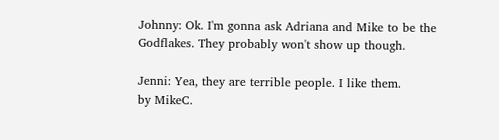Johnny: Ok. I'm gonna ask Adriana and Mike to be the Godflakes. They probably won't show up though.

Jenni: Yea, they are terrible people. I like them.
by MikeC.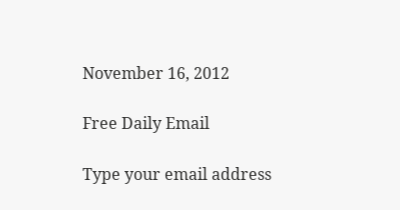November 16, 2012

Free Daily Email

Type your email address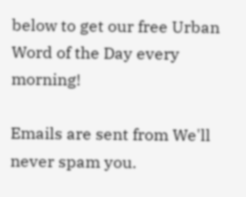below to get our free Urban Word of the Day every morning!

Emails are sent from We'll never spam you.